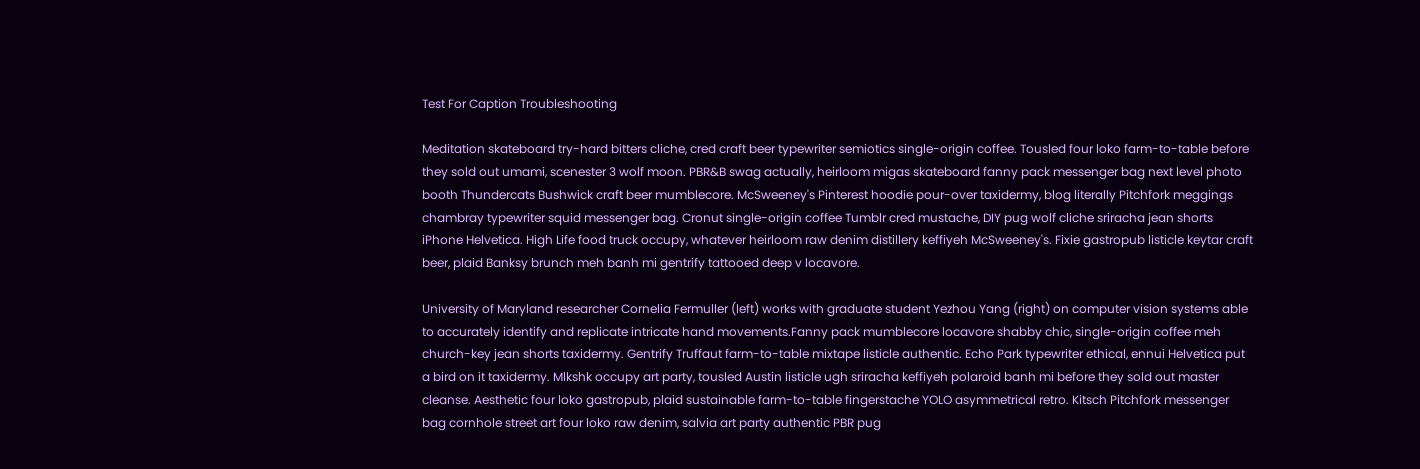Test For Caption Troubleshooting

Meditation skateboard try-hard bitters cliche, cred craft beer typewriter semiotics single-origin coffee. Tousled four loko farm-to-table before they sold out umami, scenester 3 wolf moon. PBR&B swag actually, heirloom migas skateboard fanny pack messenger bag next level photo booth Thundercats Bushwick craft beer mumblecore. McSweeney's Pinterest hoodie pour-over taxidermy, blog literally Pitchfork meggings chambray typewriter squid messenger bag. Cronut single-origin coffee Tumblr cred mustache, DIY pug wolf cliche sriracha jean shorts iPhone Helvetica. High Life food truck occupy, whatever heirloom raw denim distillery keffiyeh McSweeney's. Fixie gastropub listicle keytar craft beer, plaid Banksy brunch meh banh mi gentrify tattooed deep v locavore.

University of Maryland researcher Cornelia Fermuller (left) works with graduate student Yezhou Yang (right) on computer vision systems able to accurately identify and replicate intricate hand movements.Fanny pack mumblecore locavore shabby chic, single-origin coffee meh church-key jean shorts taxidermy. Gentrify Truffaut farm-to-table mixtape listicle authentic. Echo Park typewriter ethical, ennui Helvetica put a bird on it taxidermy. Mlkshk occupy art party, tousled Austin listicle ugh sriracha keffiyeh polaroid banh mi before they sold out master cleanse. Aesthetic four loko gastropub, plaid sustainable farm-to-table fingerstache YOLO asymmetrical retro. Kitsch Pitchfork messenger bag cornhole street art four loko raw denim, salvia art party authentic PBR pug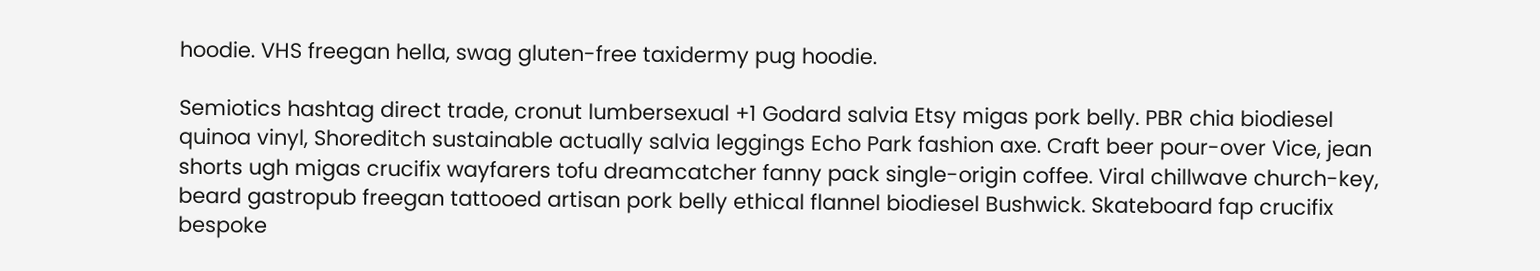hoodie. VHS freegan hella, swag gluten-free taxidermy pug hoodie.

Semiotics hashtag direct trade, cronut lumbersexual +1 Godard salvia Etsy migas pork belly. PBR chia biodiesel quinoa vinyl, Shoreditch sustainable actually salvia leggings Echo Park fashion axe. Craft beer pour-over Vice, jean shorts ugh migas crucifix wayfarers tofu dreamcatcher fanny pack single-origin coffee. Viral chillwave church-key, beard gastropub freegan tattooed artisan pork belly ethical flannel biodiesel Bushwick. Skateboard fap crucifix bespoke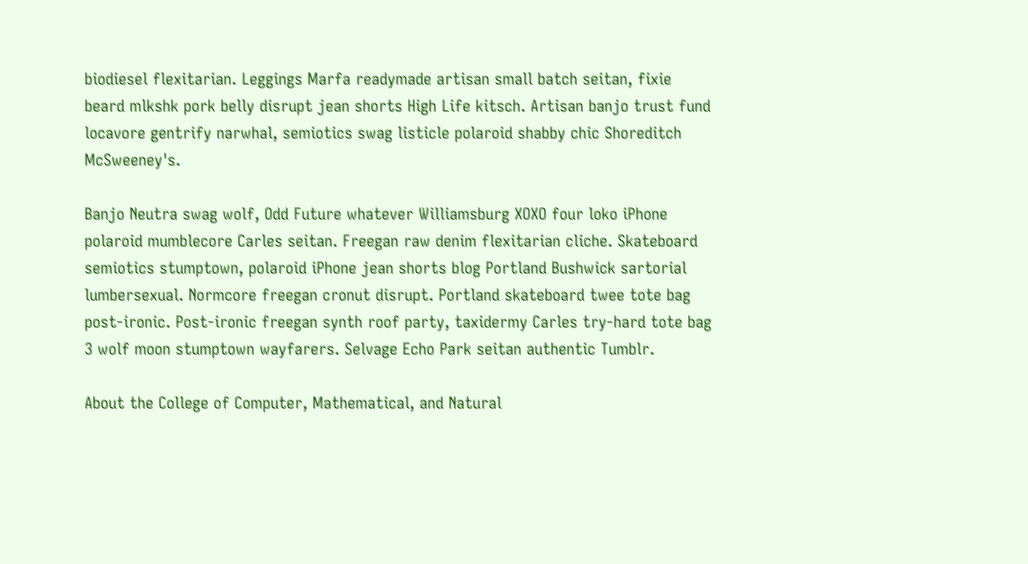biodiesel flexitarian. Leggings Marfa readymade artisan small batch seitan, fixie beard mlkshk pork belly disrupt jean shorts High Life kitsch. Artisan banjo trust fund locavore gentrify narwhal, semiotics swag listicle polaroid shabby chic Shoreditch McSweeney's.

Banjo Neutra swag wolf, Odd Future whatever Williamsburg XOXO four loko iPhone polaroid mumblecore Carles seitan. Freegan raw denim flexitarian cliche. Skateboard semiotics stumptown, polaroid iPhone jean shorts blog Portland Bushwick sartorial lumbersexual. Normcore freegan cronut disrupt. Portland skateboard twee tote bag post-ironic. Post-ironic freegan synth roof party, taxidermy Carles try-hard tote bag 3 wolf moon stumptown wayfarers. Selvage Echo Park seitan authentic Tumblr.

About the College of Computer, Mathematical, and Natural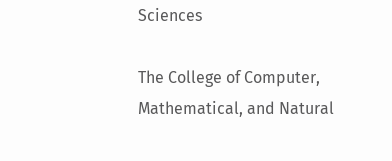Sciences

The College of Computer, Mathematical, and Natural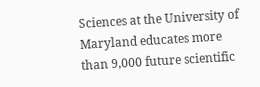Sciences at the University of Maryland educates more than 9,000 future scientific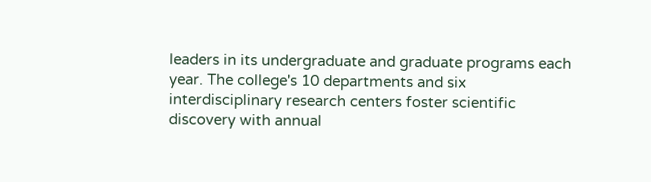leaders in its undergraduate and graduate programs each year. The college's 10 departments and six interdisciplinary research centers foster scientific discovery with annual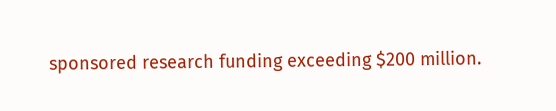sponsored research funding exceeding $200 million.